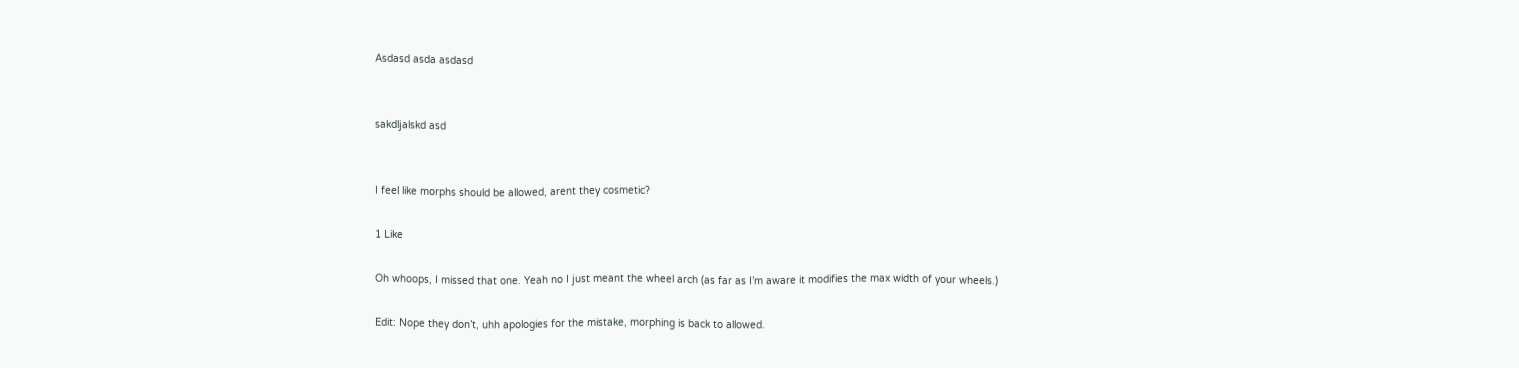Asdasd asda asdasd


sakdljalskd asd


I feel like morphs should be allowed, arent they cosmetic?

1 Like

Oh whoops, I missed that one. Yeah no I just meant the wheel arch (as far as I’m aware it modifies the max width of your wheels.)

Edit: Nope they don’t, uhh apologies for the mistake, morphing is back to allowed.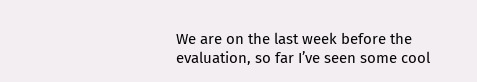We are on the last week before the evaluation, so far I’ve seen some cool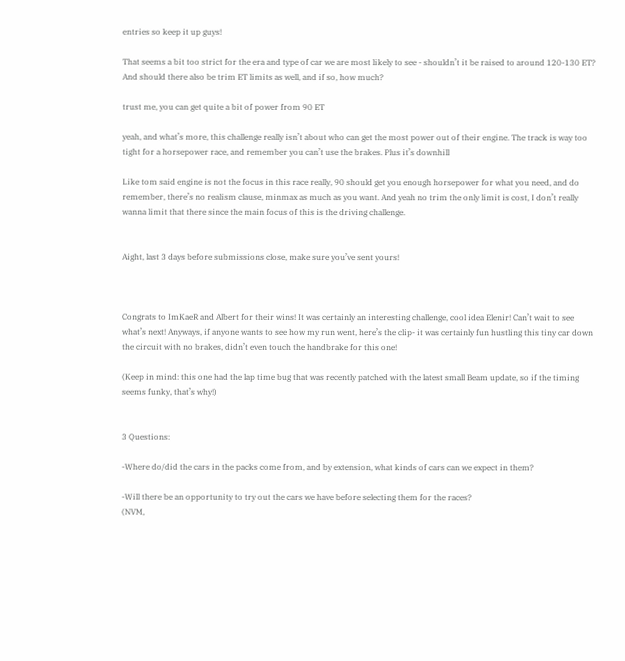entries so keep it up guys!

That seems a bit too strict for the era and type of car we are most likely to see - shouldn’t it be raised to around 120-130 ET? And should there also be trim ET limits as well, and if so, how much?

trust me, you can get quite a bit of power from 90 ET

yeah, and what’s more, this challenge really isn’t about who can get the most power out of their engine. The track is way too tight for a horsepower race, and remember you can’t use the brakes. Plus it’s downhill

Like tom said engine is not the focus in this race really, 90 should get you enough horsepower for what you need, and do remember, there’s no realism clause, minmax as much as you want. And yeah no trim the only limit is cost, I don’t really wanna limit that there since the main focus of this is the driving challenge.


Aight, last 3 days before submissions close, make sure you’ve sent yours!



Congrats to ImKaeR and Albert for their wins! It was certainly an interesting challenge, cool idea Elenir! Can’t wait to see what’s next! Anyways, if anyone wants to see how my run went, here’s the clip- it was certainly fun hustling this tiny car down the circuit with no brakes, didn’t even touch the handbrake for this one!

(Keep in mind: this one had the lap time bug that was recently patched with the latest small Beam update, so if the timing seems funky, that’s why!)


3 Questions:

-Where do/did the cars in the packs come from, and by extension, what kinds of cars can we expect in them?

-Will there be an opportunity to try out the cars we have before selecting them for the races?
(NVM,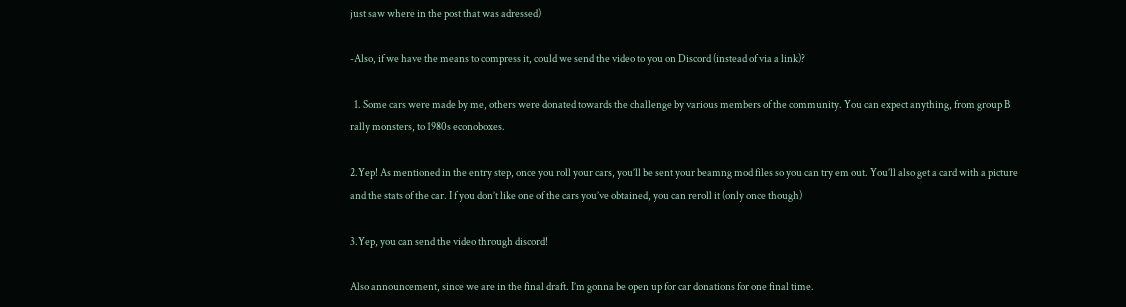just saw where in the post that was adressed)

-Also, if we have the means to compress it, could we send the video to you on Discord (instead of via a link)?

  1. Some cars were made by me, others were donated towards the challenge by various members of the community. You can expect anything, from group B rally monsters, to 1980s econoboxes.

2.Yep! As mentioned in the entry step, once you roll your cars, you’ll be sent your beamng mod files so you can try em out. You’ll also get a card with a picture and the stats of the car. I f you don’t like one of the cars you’ve obtained, you can reroll it (only once though)

3.Yep, you can send the video through discord!

Also announcement, since we are in the final draft. I’m gonna be open up for car donations for one final time.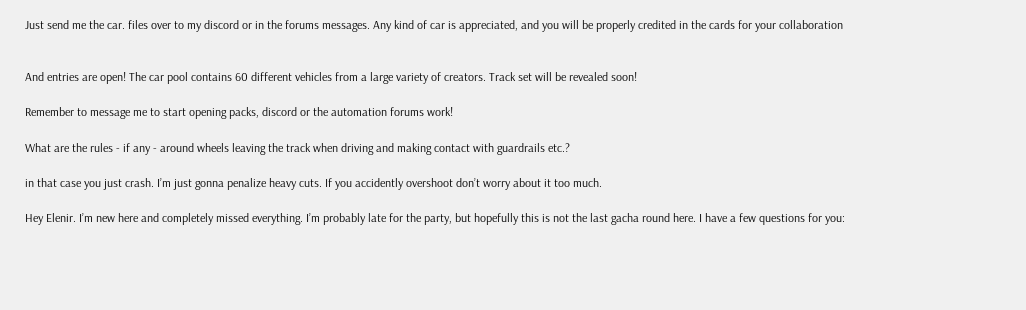Just send me the car. files over to my discord or in the forums messages. Any kind of car is appreciated, and you will be properly credited in the cards for your collaboration


And entries are open! The car pool contains 60 different vehicles from a large variety of creators. Track set will be revealed soon!

Remember to message me to start opening packs, discord or the automation forums work!

What are the rules - if any - around wheels leaving the track when driving and making contact with guardrails etc.?

in that case you just crash. I’m just gonna penalize heavy cuts. If you accidently overshoot don’t worry about it too much.

Hey Elenir. I’m new here and completely missed everything. I’m probably late for the party, but hopefully this is not the last gacha round here. I have a few questions for you: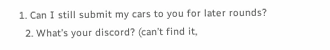1. Can I still submit my cars to you for later rounds?
  2. What’s your discord? (can’t find it,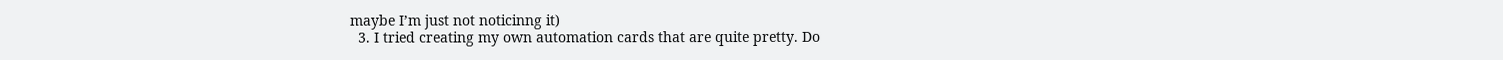maybe I’m just not noticinng it)
  3. I tried creating my own automation cards that are quite pretty. Do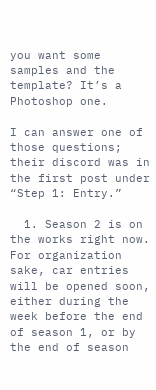you want some samples and the template? It’s a Photoshop one.

I can answer one of those questions; their discord was in the first post under “Step 1: Entry.”

  1. Season 2 is on the works right now. For organization sake, car entries will be opened soon, either during the week before the end of season 1, or by the end of season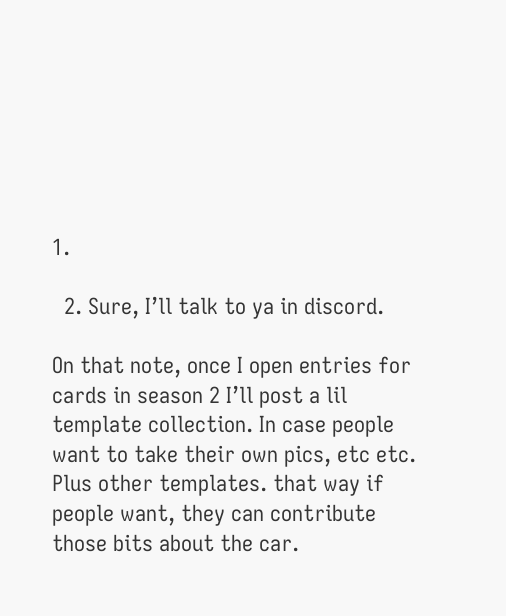1.

  2. Sure, I’ll talk to ya in discord.

On that note, once I open entries for cards in season 2 I’ll post a lil template collection. In case people want to take their own pics, etc etc. Plus other templates. that way if people want, they can contribute those bits about the car.